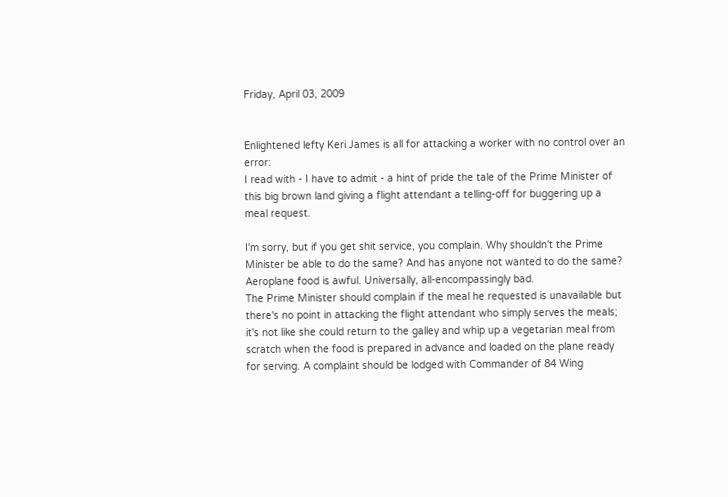Friday, April 03, 2009


Enlightened lefty Keri James is all for attacking a worker with no control over an error:
I read with - I have to admit - a hint of pride the tale of the Prime Minister of this big brown land giving a flight attendant a telling-off for buggering up a meal request.

I'm sorry, but if you get shit service, you complain. Why shouldn't the Prime Minister be able to do the same? And has anyone not wanted to do the same? Aeroplane food is awful. Universally, all-encompassingly bad.
The Prime Minister should complain if the meal he requested is unavailable but there's no point in attacking the flight attendant who simply serves the meals; it's not like she could return to the galley and whip up a vegetarian meal from scratch when the food is prepared in advance and loaded on the plane ready for serving. A complaint should be lodged with Commander of 84 Wing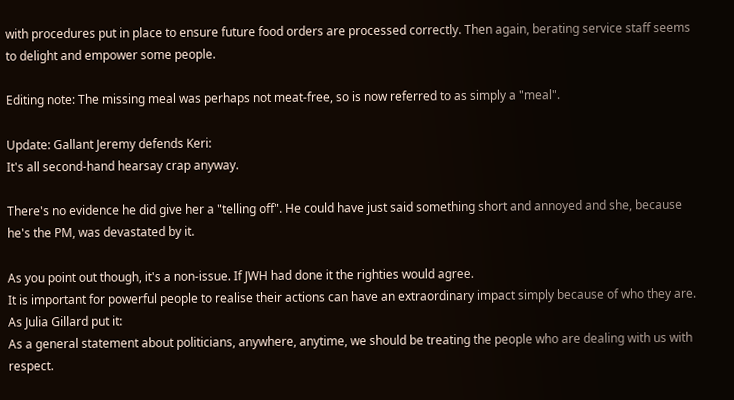with procedures put in place to ensure future food orders are processed correctly. Then again, berating service staff seems to delight and empower some people.

Editing note: The missing meal was perhaps not meat-free, so is now referred to as simply a "meal".

Update: Gallant Jeremy defends Keri:
It's all second-hand hearsay crap anyway.

There's no evidence he did give her a "telling off". He could have just said something short and annoyed and she, because he's the PM, was devastated by it.

As you point out though, it's a non-issue. If JWH had done it the righties would agree.
It is important for powerful people to realise their actions can have an extraordinary impact simply because of who they are. As Julia Gillard put it:
As a general statement about politicians, anywhere, anytime, we should be treating the people who are dealing with us with respect.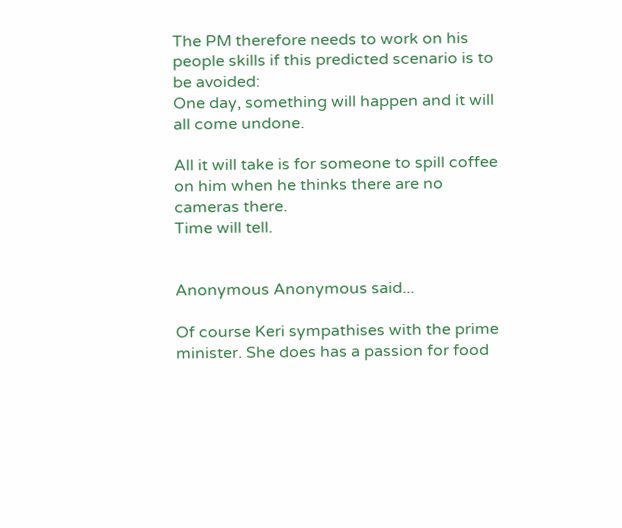The PM therefore needs to work on his people skills if this predicted scenario is to be avoided:
One day, something will happen and it will all come undone.

All it will take is for someone to spill coffee on him when he thinks there are no cameras there.
Time will tell.


Anonymous Anonymous said...

Of course Keri sympathises with the prime minister. She does has a passion for food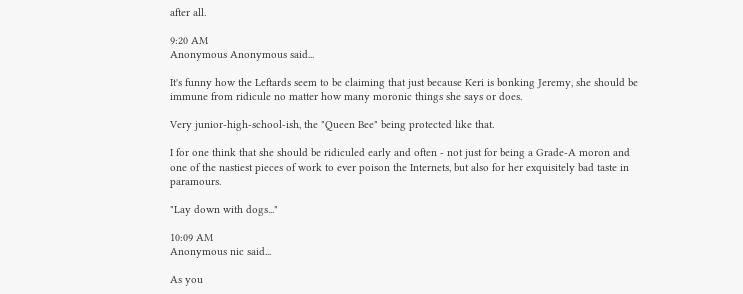after all.

9:20 AM
Anonymous Anonymous said...

It's funny how the Leftards seem to be claiming that just because Keri is bonking Jeremy, she should be immune from ridicule no matter how many moronic things she says or does.

Very junior-high-school-ish, the "Queen Bee" being protected like that.

I for one think that she should be ridiculed early and often - not just for being a Grade-A moron and one of the nastiest pieces of work to ever poison the Internets, but also for her exquisitely bad taste in paramours.

"Lay down with dogs..."

10:09 AM
Anonymous nic said...

As you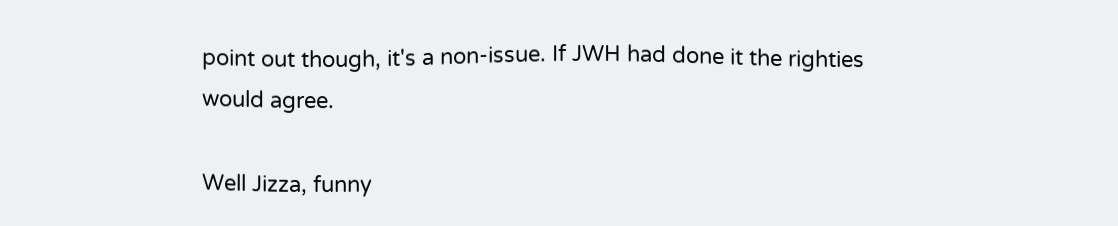point out though, it's a non-issue. If JWH had done it the righties would agree.

Well Jizza, funny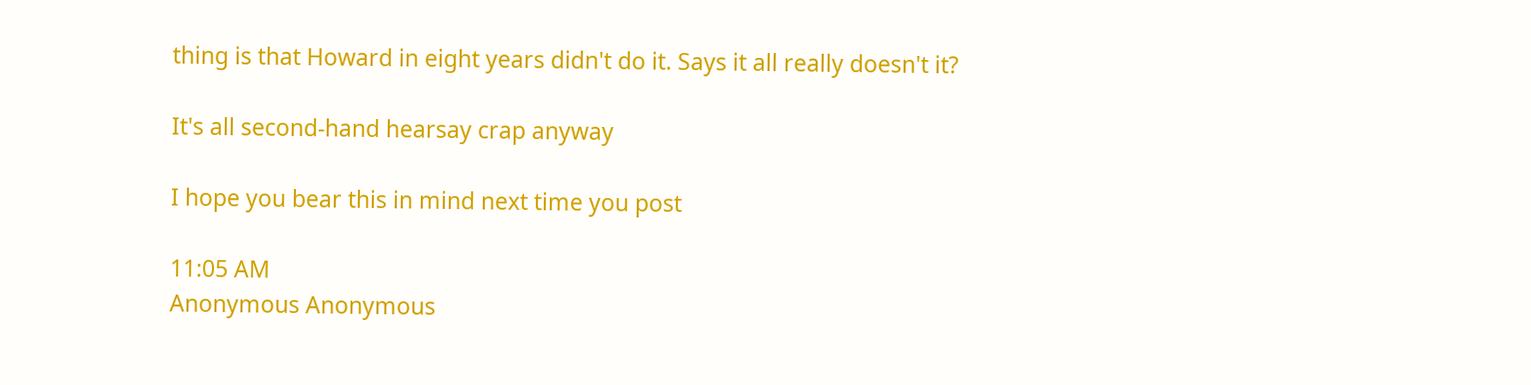thing is that Howard in eight years didn't do it. Says it all really doesn't it?

It's all second-hand hearsay crap anyway

I hope you bear this in mind next time you post

11:05 AM
Anonymous Anonymous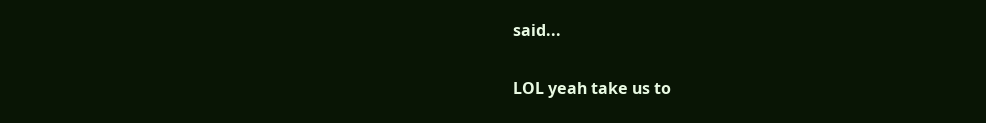said...

LOL yeah take us to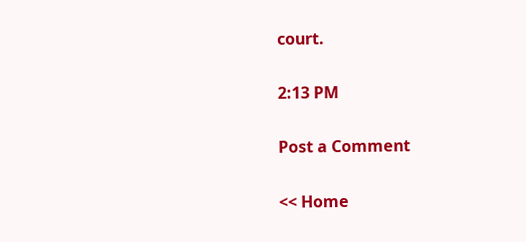court.

2:13 PM

Post a Comment

<< Home